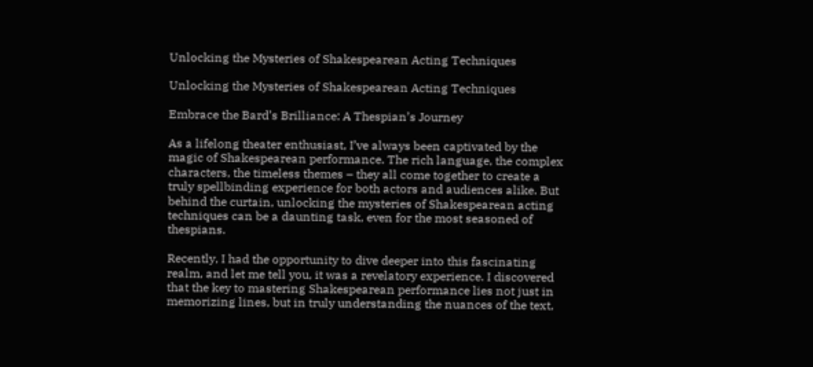Unlocking the Mysteries of Shakespearean Acting Techniques

Unlocking the Mysteries of Shakespearean Acting Techniques

Embrace the Bard’s Brilliance: A Thespian’s Journey

As a lifelong theater enthusiast, I’ve always been captivated by the magic of Shakespearean performance. The rich language, the complex characters, the timeless themes – they all come together to create a truly spellbinding experience for both actors and audiences alike. But behind the curtain, unlocking the mysteries of Shakespearean acting techniques can be a daunting task, even for the most seasoned of thespians.

Recently, I had the opportunity to dive deeper into this fascinating realm, and let me tell you, it was a revelatory experience. I discovered that the key to mastering Shakespearean performance lies not just in memorizing lines, but in truly understanding the nuances of the text,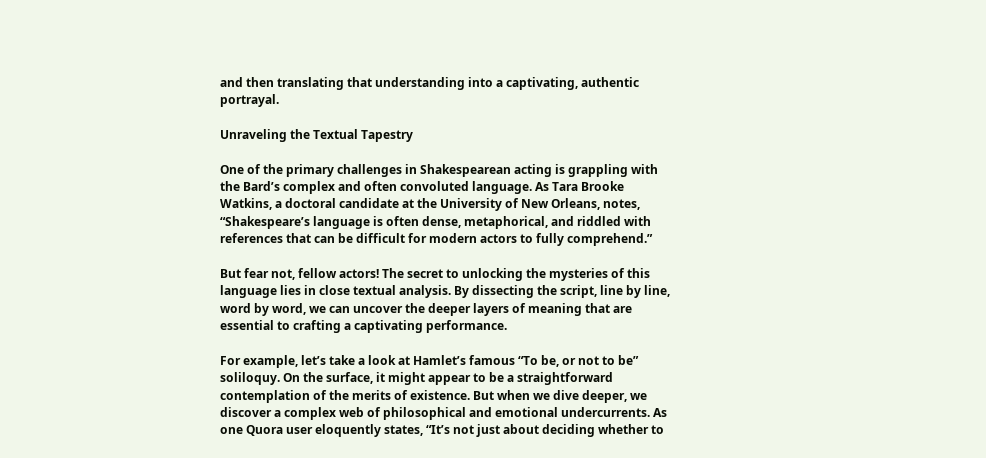and then translating that understanding into a captivating, authentic portrayal.

Unraveling the Textual Tapestry

One of the primary challenges in Shakespearean acting is grappling with the Bard’s complex and often convoluted language. As Tara Brooke Watkins, a doctoral candidate at the University of New Orleans, notes, “Shakespeare’s language is often dense, metaphorical, and riddled with references that can be difficult for modern actors to fully comprehend.”

But fear not, fellow actors! The secret to unlocking the mysteries of this language lies in close textual analysis. By dissecting the script, line by line, word by word, we can uncover the deeper layers of meaning that are essential to crafting a captivating performance.

For example, let’s take a look at Hamlet’s famous “To be, or not to be” soliloquy. On the surface, it might appear to be a straightforward contemplation of the merits of existence. But when we dive deeper, we discover a complex web of philosophical and emotional undercurrents. As one Quora user eloquently states, “It’s not just about deciding whether to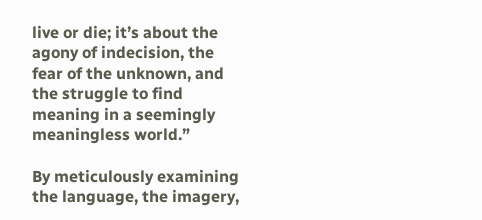live or die; it’s about the agony of indecision, the fear of the unknown, and the struggle to find meaning in a seemingly meaningless world.”

By meticulously examining the language, the imagery,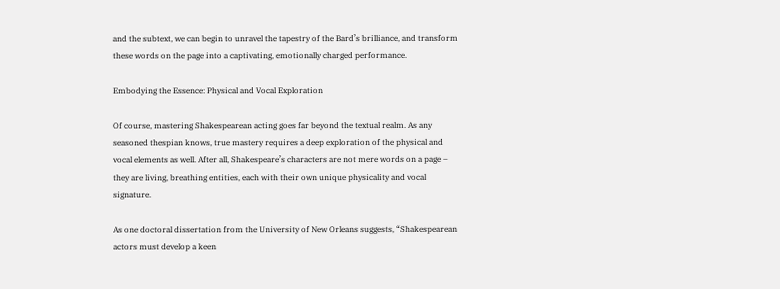and the subtext, we can begin to unravel the tapestry of the Bard’s brilliance, and transform these words on the page into a captivating, emotionally charged performance.

Embodying the Essence: Physical and Vocal Exploration

Of course, mastering Shakespearean acting goes far beyond the textual realm. As any seasoned thespian knows, true mastery requires a deep exploration of the physical and vocal elements as well. After all, Shakespeare’s characters are not mere words on a page – they are living, breathing entities, each with their own unique physicality and vocal signature.

As one doctoral dissertation from the University of New Orleans suggests, “Shakespearean actors must develop a keen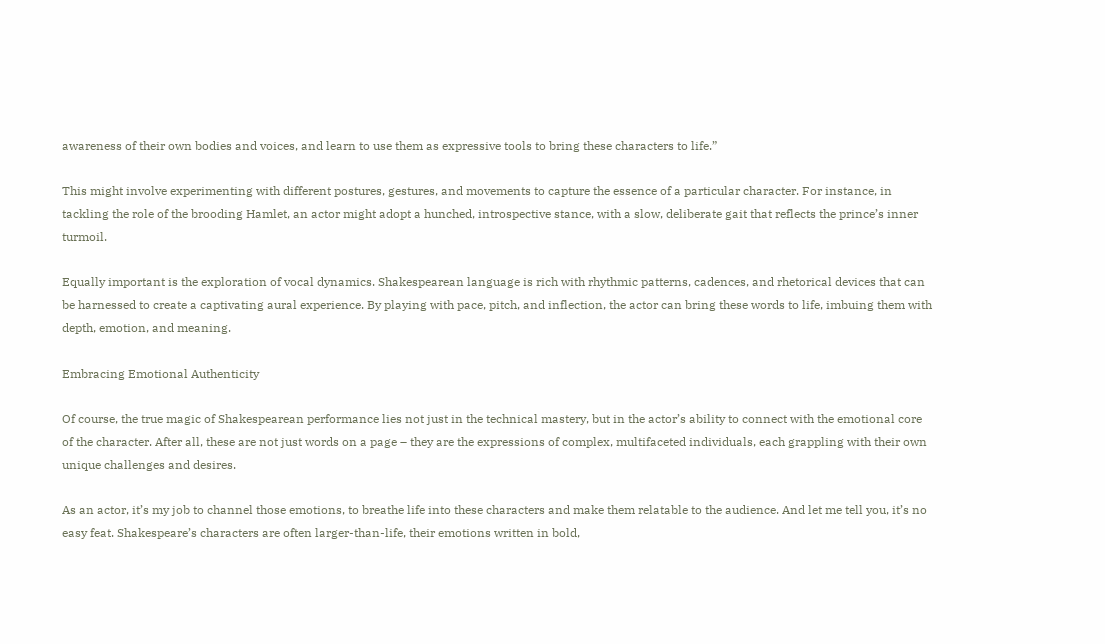awareness of their own bodies and voices, and learn to use them as expressive tools to bring these characters to life.”

This might involve experimenting with different postures, gestures, and movements to capture the essence of a particular character. For instance, in tackling the role of the brooding Hamlet, an actor might adopt a hunched, introspective stance, with a slow, deliberate gait that reflects the prince’s inner turmoil.

Equally important is the exploration of vocal dynamics. Shakespearean language is rich with rhythmic patterns, cadences, and rhetorical devices that can be harnessed to create a captivating aural experience. By playing with pace, pitch, and inflection, the actor can bring these words to life, imbuing them with depth, emotion, and meaning.

Embracing Emotional Authenticity

Of course, the true magic of Shakespearean performance lies not just in the technical mastery, but in the actor’s ability to connect with the emotional core of the character. After all, these are not just words on a page – they are the expressions of complex, multifaceted individuals, each grappling with their own unique challenges and desires.

As an actor, it’s my job to channel those emotions, to breathe life into these characters and make them relatable to the audience. And let me tell you, it’s no easy feat. Shakespeare’s characters are often larger-than-life, their emotions written in bold,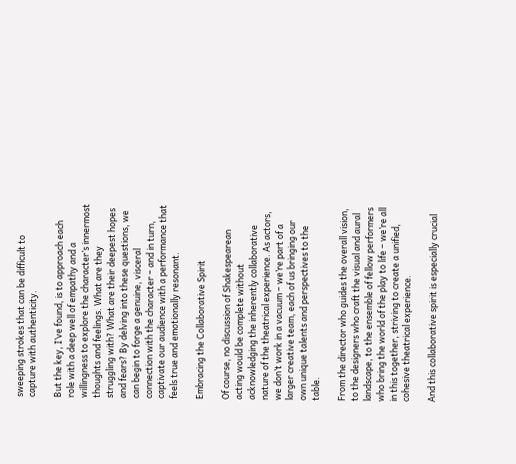sweeping strokes that can be difficult to capture with authenticity.

But the key, I’ve found, is to approach each role with a deep well of empathy and a willingness to explore the character’s innermost thoughts and feelings. What are they struggling with? What are their deepest hopes and fears? By delving into these questions, we can begin to forge a genuine, visceral connection with the character – and in turn, captivate our audience with a performance that feels true and emotionally resonant.

Embracing the Collaborative Spirit

Of course, no discussion of Shakespearean acting would be complete without acknowledging the inherently collaborative nature of the theatrical experience. As actors, we don’t work in a vacuum – we’re part of a larger creative team, each of us bringing our own unique talents and perspectives to the table.

From the director who guides the overall vision, to the designers who craft the visual and aural landscape, to the ensemble of fellow performers who bring the world of the play to life – we’re all in this together, striving to create a unified, cohesive theatrical experience.

And this collaborative spirit is especially crucial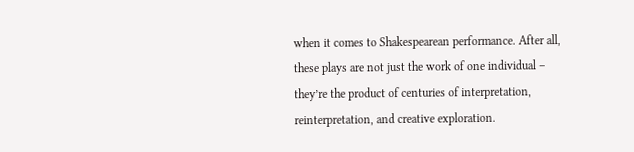when it comes to Shakespearean performance. After all, these plays are not just the work of one individual – they’re the product of centuries of interpretation, reinterpretation, and creative exploration.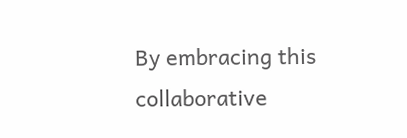By embracing this collaborative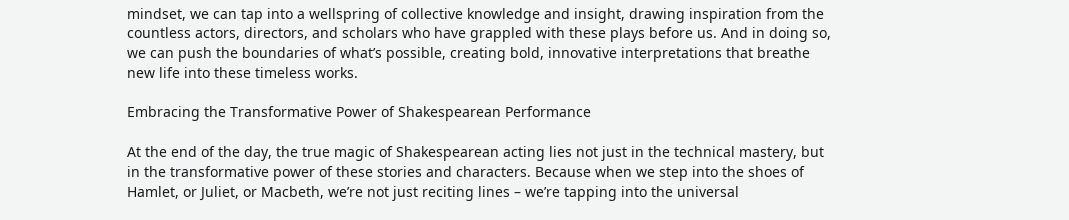mindset, we can tap into a wellspring of collective knowledge and insight, drawing inspiration from the countless actors, directors, and scholars who have grappled with these plays before us. And in doing so, we can push the boundaries of what’s possible, creating bold, innovative interpretations that breathe new life into these timeless works.

Embracing the Transformative Power of Shakespearean Performance

At the end of the day, the true magic of Shakespearean acting lies not just in the technical mastery, but in the transformative power of these stories and characters. Because when we step into the shoes of Hamlet, or Juliet, or Macbeth, we’re not just reciting lines – we’re tapping into the universal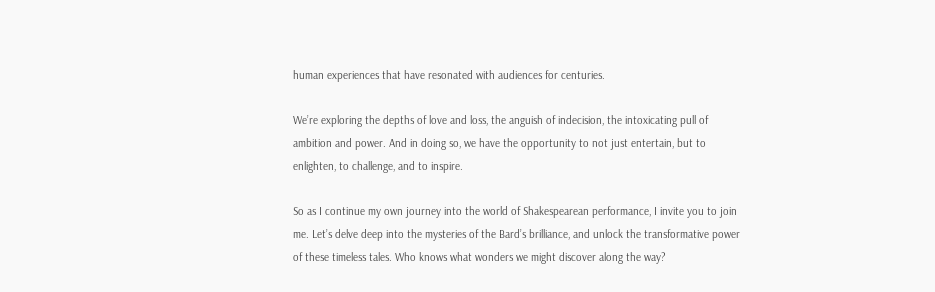human experiences that have resonated with audiences for centuries.

We’re exploring the depths of love and loss, the anguish of indecision, the intoxicating pull of ambition and power. And in doing so, we have the opportunity to not just entertain, but to enlighten, to challenge, and to inspire.

So as I continue my own journey into the world of Shakespearean performance, I invite you to join me. Let’s delve deep into the mysteries of the Bard’s brilliance, and unlock the transformative power of these timeless tales. Who knows what wonders we might discover along the way?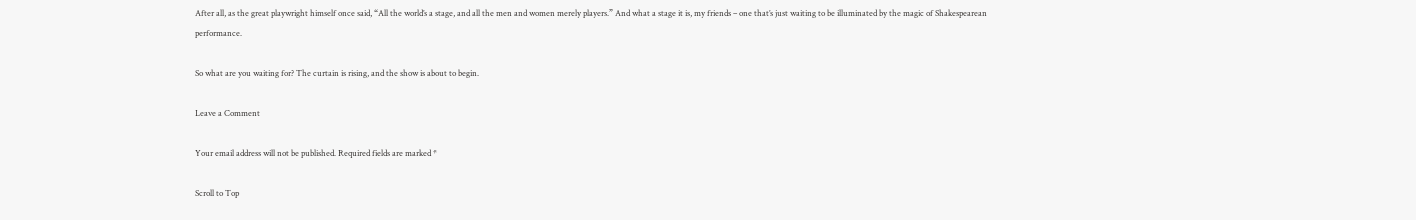After all, as the great playwright himself once said, “All the world’s a stage, and all the men and women merely players.” And what a stage it is, my friends – one that’s just waiting to be illuminated by the magic of Shakespearean performance.

So what are you waiting for? The curtain is rising, and the show is about to begin.

Leave a Comment

Your email address will not be published. Required fields are marked *

Scroll to Top